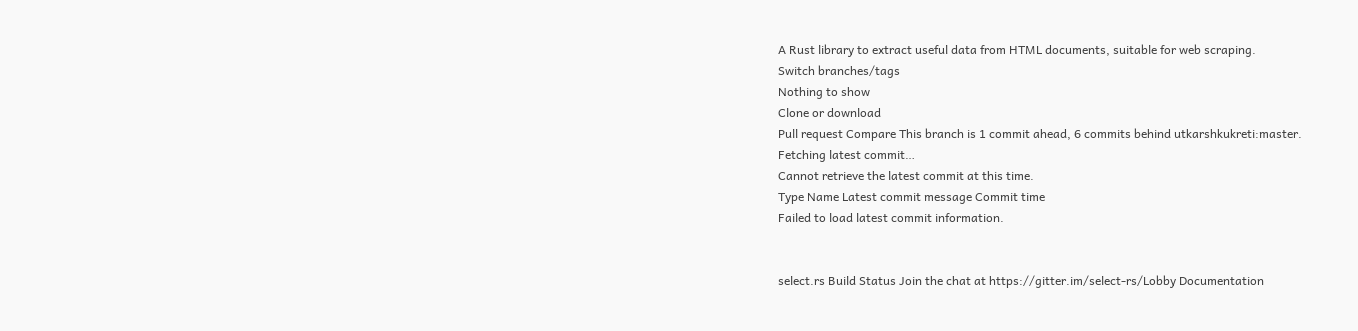A Rust library to extract useful data from HTML documents, suitable for web scraping.
Switch branches/tags
Nothing to show
Clone or download
Pull request Compare This branch is 1 commit ahead, 6 commits behind utkarshkukreti:master.
Fetching latest commit…
Cannot retrieve the latest commit at this time.
Type Name Latest commit message Commit time
Failed to load latest commit information.


select.rs Build Status Join the chat at https://gitter.im/select-rs/Lobby Documentation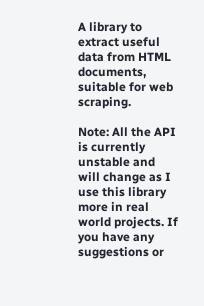A library to extract useful data from HTML documents, suitable for web scraping.

Note: All the API is currently unstable and will change as I use this library more in real world projects. If you have any suggestions or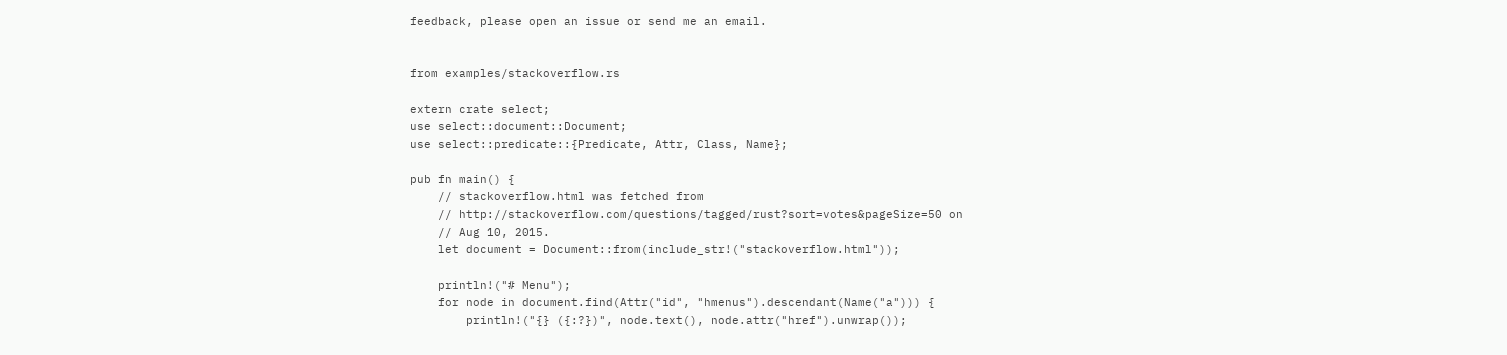feedback, please open an issue or send me an email.


from examples/stackoverflow.rs

extern crate select;
use select::document::Document;
use select::predicate::{Predicate, Attr, Class, Name};

pub fn main() {
    // stackoverflow.html was fetched from
    // http://stackoverflow.com/questions/tagged/rust?sort=votes&pageSize=50 on
    // Aug 10, 2015.
    let document = Document::from(include_str!("stackoverflow.html"));

    println!("# Menu");
    for node in document.find(Attr("id", "hmenus").descendant(Name("a"))) {
        println!("{} ({:?})", node.text(), node.attr("href").unwrap());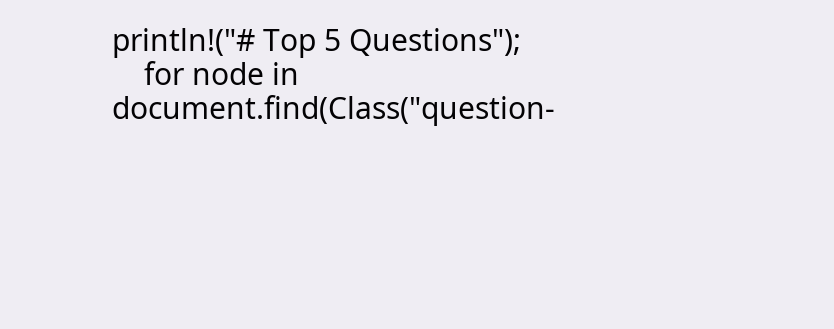println!("# Top 5 Questions");
    for node in document.find(Class("question-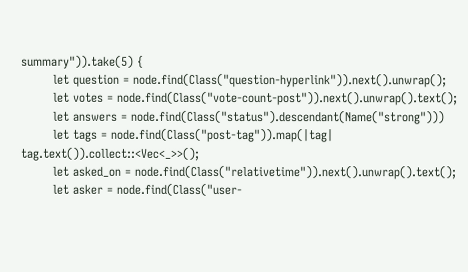summary")).take(5) {
        let question = node.find(Class("question-hyperlink")).next().unwrap();
        let votes = node.find(Class("vote-count-post")).next().unwrap().text();
        let answers = node.find(Class("status").descendant(Name("strong")))
        let tags = node.find(Class("post-tag")).map(|tag| tag.text()).collect::<Vec<_>>();
        let asked_on = node.find(Class("relativetime")).next().unwrap().text();
        let asker = node.find(Class("user-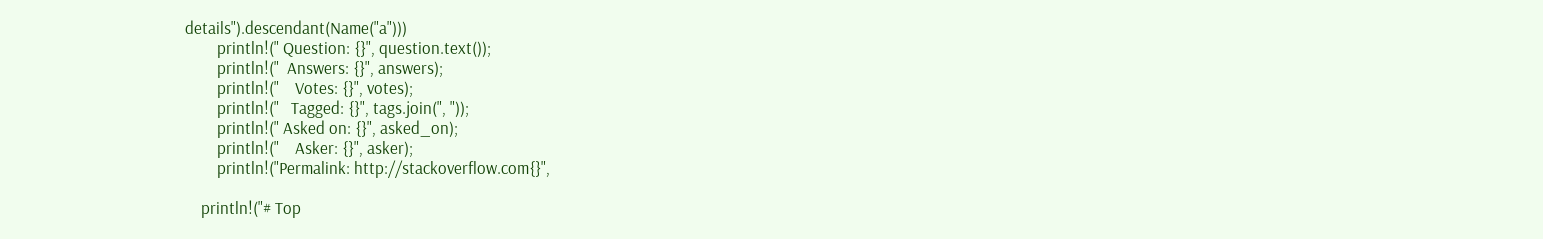details").descendant(Name("a")))
        println!(" Question: {}", question.text());
        println!("  Answers: {}", answers);
        println!("    Votes: {}", votes);
        println!("   Tagged: {}", tags.join(", "));
        println!(" Asked on: {}", asked_on);
        println!("    Asker: {}", asker);
        println!("Permalink: http://stackoverflow.com{}",

    println!("# Top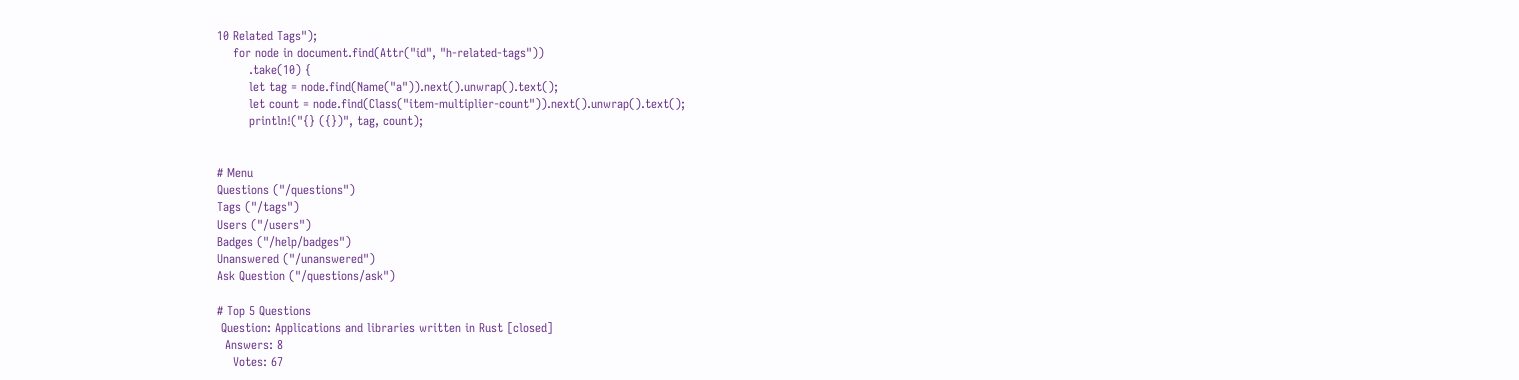10 Related Tags");
    for node in document.find(Attr("id", "h-related-tags"))
        .take(10) {
        let tag = node.find(Name("a")).next().unwrap().text();
        let count = node.find(Class("item-multiplier-count")).next().unwrap().text();
        println!("{} ({})", tag, count);


# Menu
Questions ("/questions")
Tags ("/tags")
Users ("/users")
Badges ("/help/badges")
Unanswered ("/unanswered")
Ask Question ("/questions/ask")

# Top 5 Questions
 Question: Applications and libraries written in Rust [closed]
  Answers: 8
    Votes: 67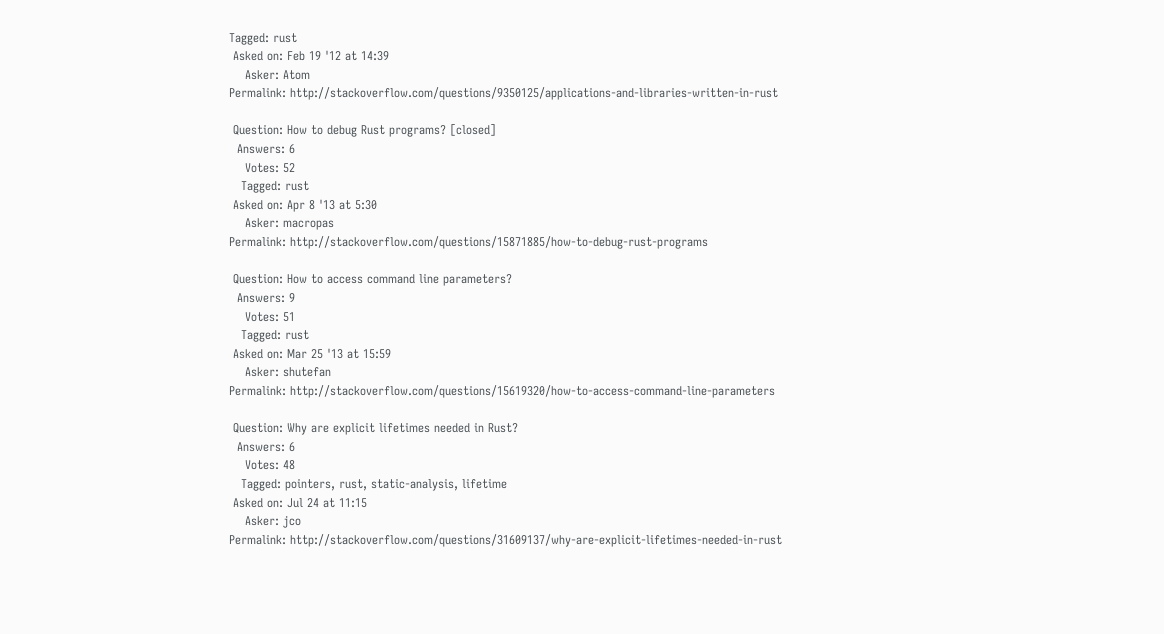Tagged: rust
 Asked on: Feb 19 '12 at 14:39
    Asker: Atom
Permalink: http://stackoverflow.com/questions/9350125/applications-and-libraries-written-in-rust

 Question: How to debug Rust programs? [closed]
  Answers: 6
    Votes: 52
   Tagged: rust
 Asked on: Apr 8 '13 at 5:30
    Asker: macropas
Permalink: http://stackoverflow.com/questions/15871885/how-to-debug-rust-programs

 Question: How to access command line parameters?
  Answers: 9
    Votes: 51
   Tagged: rust
 Asked on: Mar 25 '13 at 15:59
    Asker: shutefan
Permalink: http://stackoverflow.com/questions/15619320/how-to-access-command-line-parameters

 Question: Why are explicit lifetimes needed in Rust?
  Answers: 6
    Votes: 48
   Tagged: pointers, rust, static-analysis, lifetime
 Asked on: Jul 24 at 11:15
    Asker: jco
Permalink: http://stackoverflow.com/questions/31609137/why-are-explicit-lifetimes-needed-in-rust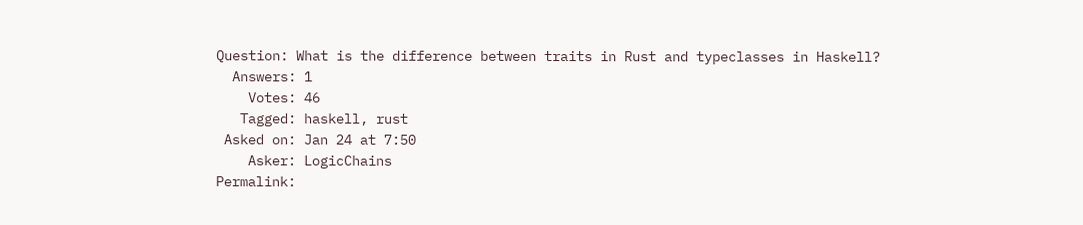Question: What is the difference between traits in Rust and typeclasses in Haskell?
  Answers: 1
    Votes: 46
   Tagged: haskell, rust
 Asked on: Jan 24 at 7:50
    Asker: LogicChains
Permalink: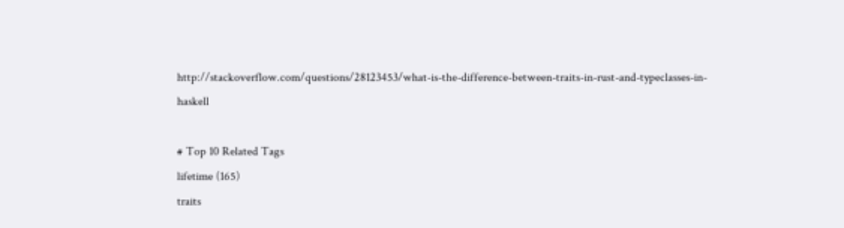http://stackoverflow.com/questions/28123453/what-is-the-difference-between-traits-in-rust-and-typeclasses-in-haskell

# Top 10 Related Tags
lifetime (165)
traits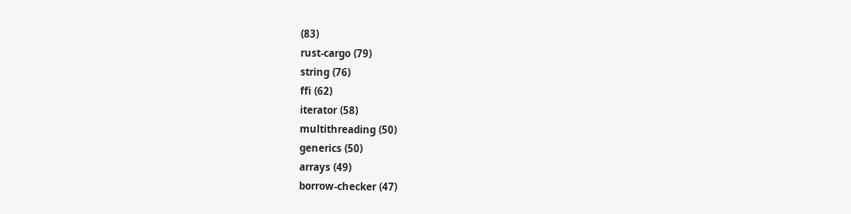(83)
rust-cargo (79)
string (76)
ffi (62)
iterator (58)
multithreading (50)
generics (50)
arrays (49)
borrow-checker (47)